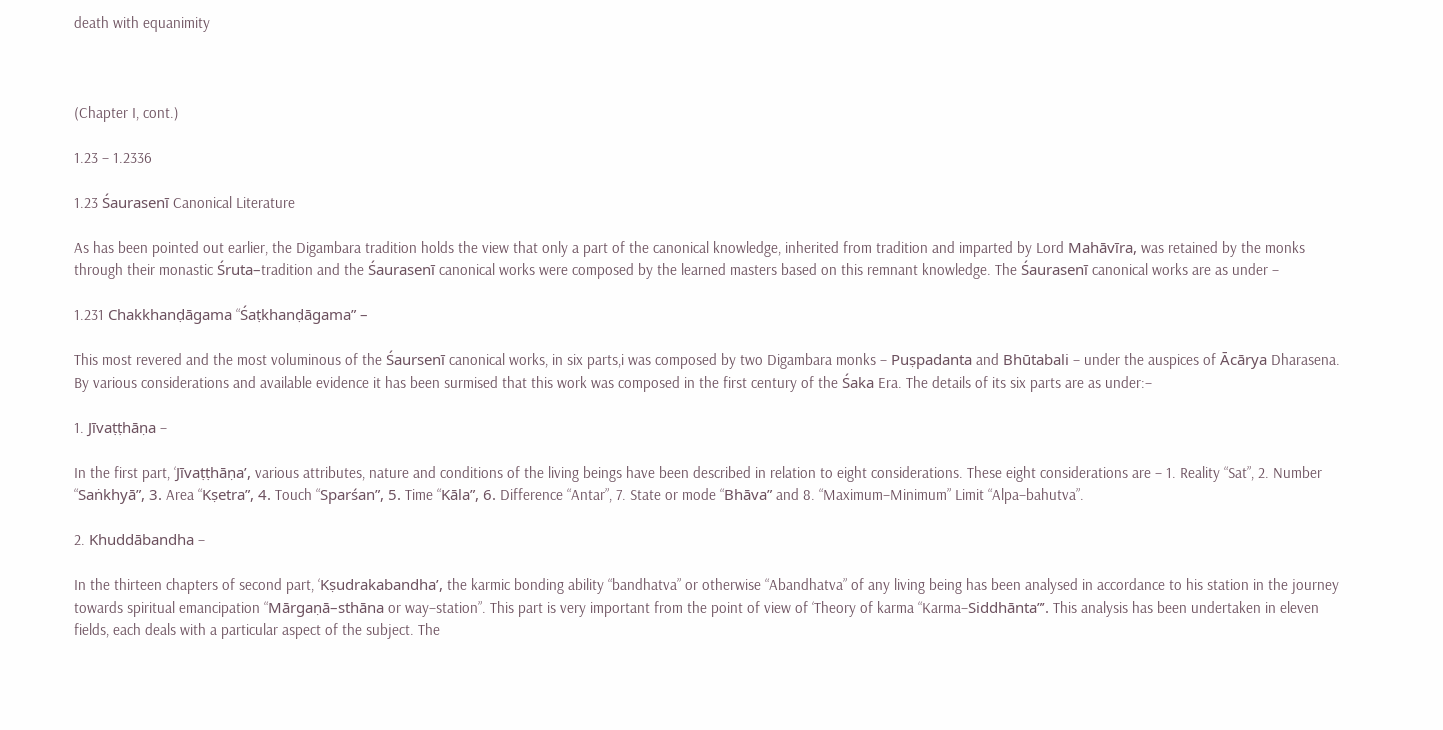death with equanimity



(Chapter I, cont.)

1.23 – 1.2336

1.23 Śaurasenī Canonical Literature

As has been pointed out earlier, the Digambara tradition holds the view that only a part of the canonical knowledge, inherited from tradition and imparted by Lord Mahāvīra, was retained by the monks through their monastic Śruta–tradition and the Śaurasenī canonical works were composed by the learned masters based on this remnant knowledge. The Śaurasenī canonical works are as under –

1.231 Chakkhanḍāgama “Śaṭkhanḍāgama” –

This most revered and the most voluminous of the Śaursenī canonical works, in six parts,i was composed by two Digambara monks – Puṣpadanta and Bhūtabali – under the auspices of Ācārya Dharasena. By various considerations and available evidence it has been surmised that this work was composed in the first century of the Śaka Era. The details of its six parts are as under:–

1. Jīvaṭṭhāṇa –

In the first part, ‘Jīvaṭṭhāṇa’, various attributes, nature and conditions of the living beings have been described in relation to eight considerations. These eight considerations are – 1. Reality “Sat”, 2. Number “Saṅkhyā”, 3. Area “Kṣetra”, 4. Touch “Sparśan”, 5. Time “Kāla”, 6. Difference “Antar”, 7. State or mode “Bhāva” and 8. “Maximum–Minimum” Limit “Alpa–bahutva”.

2. Khuddābandha –

In the thirteen chapters of second part, ‘Kṣudrakabandha’, the karmic bonding ability “bandhatva” or otherwise “Abandhatva” of any living being has been analysed in accordance to his station in the journey towards spiritual emancipation “Mārgaṇā–sthāna or way–station”. This part is very important from the point of view of ‘Theory of karma “Karma–Siddhānta”’. This analysis has been undertaken in eleven fields, each deals with a particular aspect of the subject. The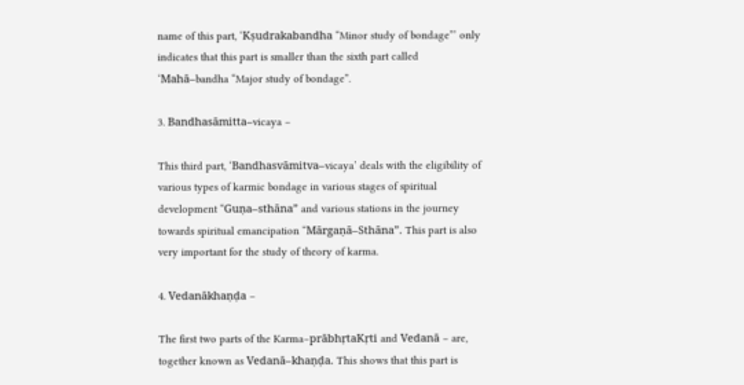name of this part, ‘Kṣudrakabandha “Minor study of bondage”’ only indicates that this part is smaller than the sixth part called ‘Mahā–bandha “Major study of bondage”.

3. Bandhasāmitta–vicaya –

This third part, ‘Bandhasvāmitva–vicaya’ deals with the eligibility of various types of karmic bondage in various stages of spiritual development “Guṇa–sthāna” and various stations in the journey towards spiritual emancipation “Mārgaṇā–Sthāna”. This part is also very important for the study of theory of karma.

4. Vedanākhaṇḍa –

The first two parts of the Karma–prābhṛtaKṛti and Vedanā – are, together known as Vedanā–khaṇḍa. This shows that this part is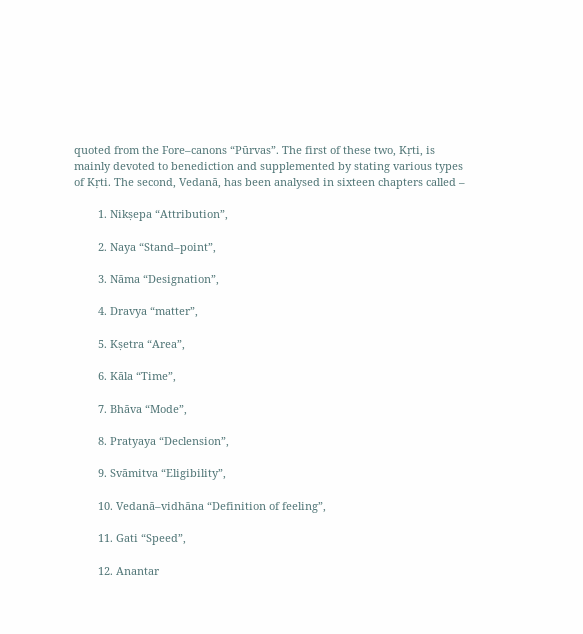quoted from the Fore–canons “Pūrvas”. The first of these two, Kṛti, is mainly devoted to benediction and supplemented by stating various types of Kṛti. The second, Vedanā, has been analysed in sixteen chapters called –

        1. Nikṣepa “Attribution”,

        2. Naya “Stand–point”,

        3. Nāma “Designation”,

        4. Dravya “matter”,

        5. Kṣetra “Area”,

        6. Kāla “Time”,

        7. Bhāva “Mode”,

        8. Pratyaya “Declension”,

        9. Svāmitva “Eligibility”,

        10. Vedanā–vidhāna “Definition of feeling”,

        11. Gati “Speed”,

        12. Anantar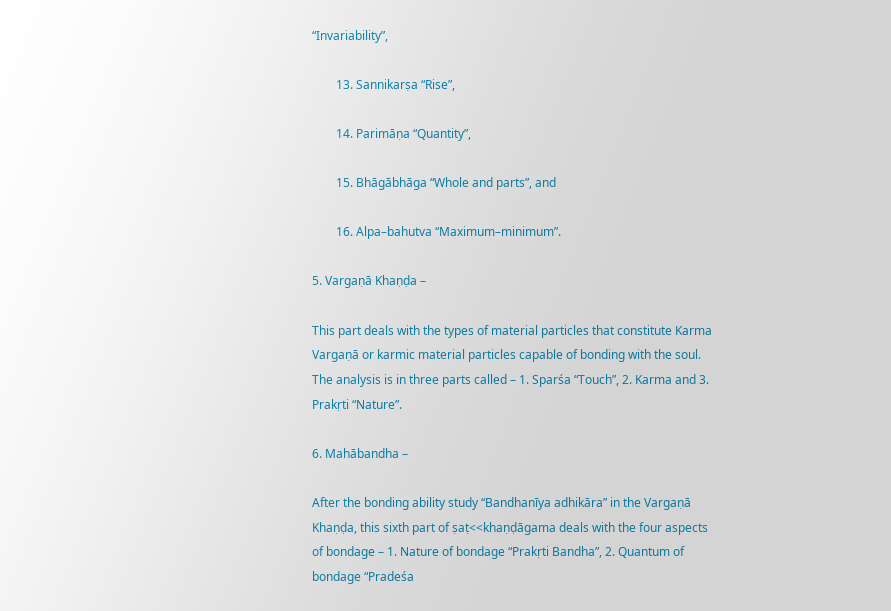“Invariability”,

        13. Sannikarṣa “Rise”,

        14. Parimāṇa “Quantity”,

        15. Bhāgābhāga “Whole and parts”, and

        16. Alpa–bahutva “Maximum–minimum”.

5. Vargaṇā Khaṇḍa –

This part deals with the types of material particles that constitute Karma Vargaṇā or karmic material particles capable of bonding with the soul. The analysis is in three parts called – 1. Sparśa “Touch”, 2. Karma and 3. Prakṛti “Nature”.

6. Mahābandha –

After the bonding ability study “Bandhanīya adhikāra” in the Vargaṇā Khaṇḍa, this sixth part of ṣaṭ<<khaṇḍāgama deals with the four aspects of bondage – 1. Nature of bondage “Prakṛti Bandha”, 2. Quantum of bondage “Pradeśa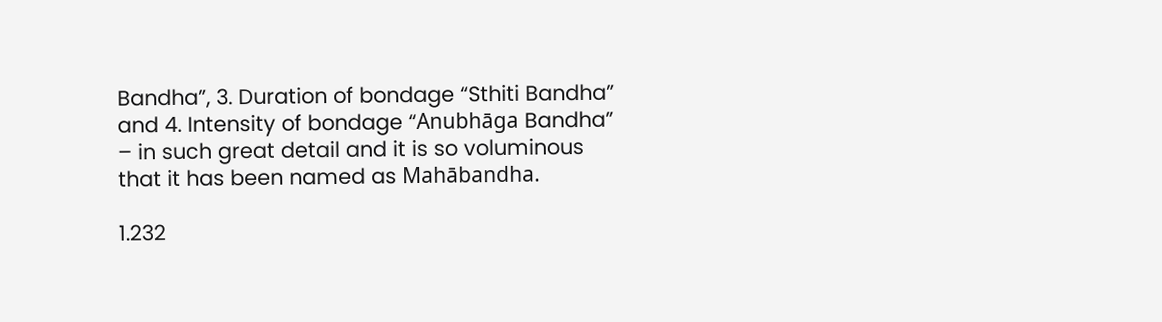Bandha”, 3. Duration of bondage “Sthiti Bandha” and 4. Intensity of bondage “Anubhāga Bandha” – in such great detail and it is so voluminous that it has been named as Mahābandha.

1.232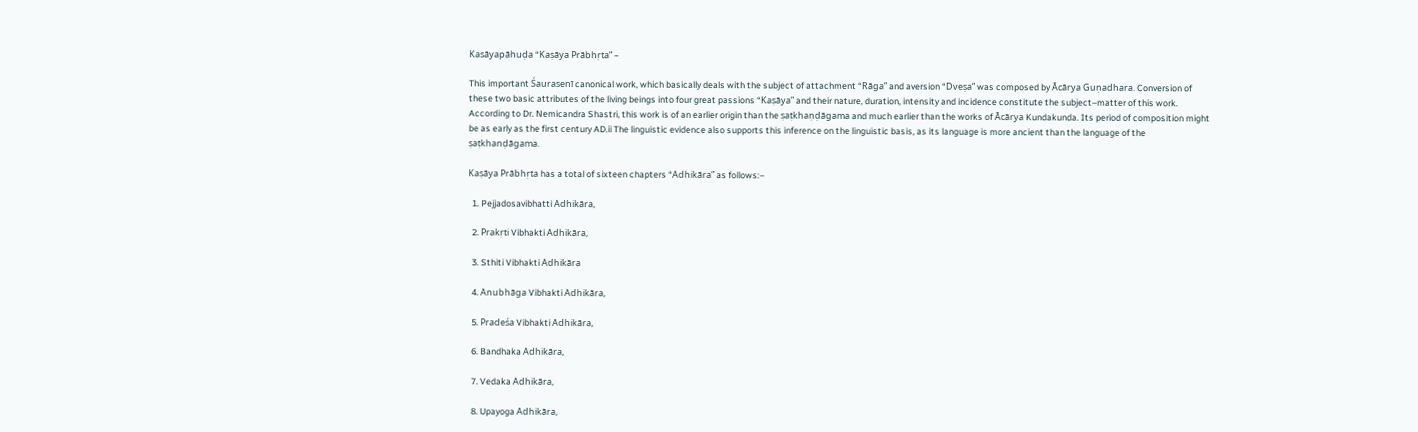Kasāyapāhuḍa “Kaṣāya Prābhṛta” –

This important Śaurasenī canonical work, which basically deals with the subject of attachment “Rāga” and aversion “Dveṣa” was composed by Ācārya Guṇadhara. Conversion of these two basic attributes of the living beings into four great passions “Kaṣāya” and their nature, duration, intensity and incidence constitute the subject–matter of this work. According to Dr. Nemicandra Shastri, this work is of an earlier origin than the ṣaṭkhaṇḍāgama and much earlier than the works of Ācārya Kundakunda. Its period of composition might be as early as the first century AD.ii The linguistic evidence also supports this inference on the linguistic basis, as its language is more ancient than the language of the ṣaṭkhanḍāgama.

Kaṣāya Prābhṛta has a total of sixteen chapters “Adhikāra” as follows:–

  1. Pejjadosavibhatti Adhikāra,

  2. Prakṛti Vibhakti Adhikāra,

  3. Sthiti Vibhakti Adhikāra

  4. Anubhāga Vibhakti Adhikāra,

  5. Pradeśa Vibhakti Adhikāra,

  6. Bandhaka Adhikāra,

  7. Vedaka Adhikāra,

  8. Upayoga Adhikāra,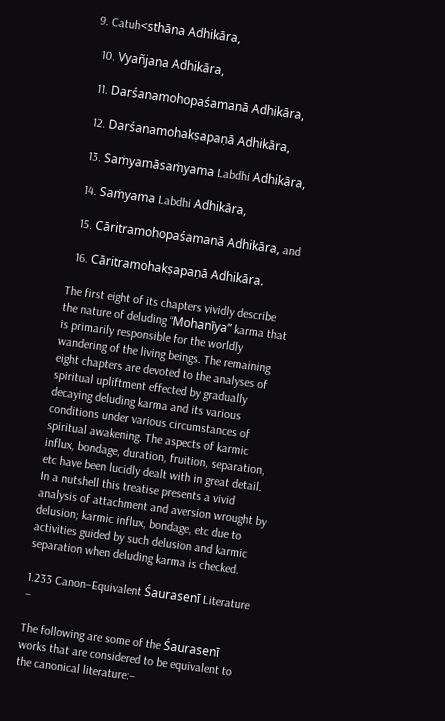9. Catuh<sthāna Adhikāra,

  10. Vyañjana Adhikāra,

  11. Darśanamohopaśamanā Adhikāra,

  12. Darśanamohakṣapaṇā Adhikāra,

  13. Saṁyamāsaṁyama Labdhi Adhikāra,

  14. Saṁyama Labdhi Adhikāra,

  15. Cāritramohopaśamanā Adhikāra, and

  16. Cāritramohakṣapaṇā Adhikāra.

The first eight of its chapters vividly describe the nature of deluding “Mohanīya” karma that is primarily responsible for the worldly wandering of the living beings. The remaining eight chapters are devoted to the analyses of spiritual upliftment effected by gradually decaying deluding karma and its various conditions under various circumstances of spiritual awakening. The aspects of karmic influx, bondage, duration, fruition, separation, etc have been lucidly dealt with in great detail. In a nutshell this treatise presents a vivid analysis of attachment and aversion wrought by delusion; karmic influx, bondage, etc due to activities guided by such delusion and karmic separation when deluding karma is checked.

1.233 Canon–Equivalent Śaurasenī Literature –

The following are some of the Śaurasenī works that are considered to be equivalent to the canonical literature:–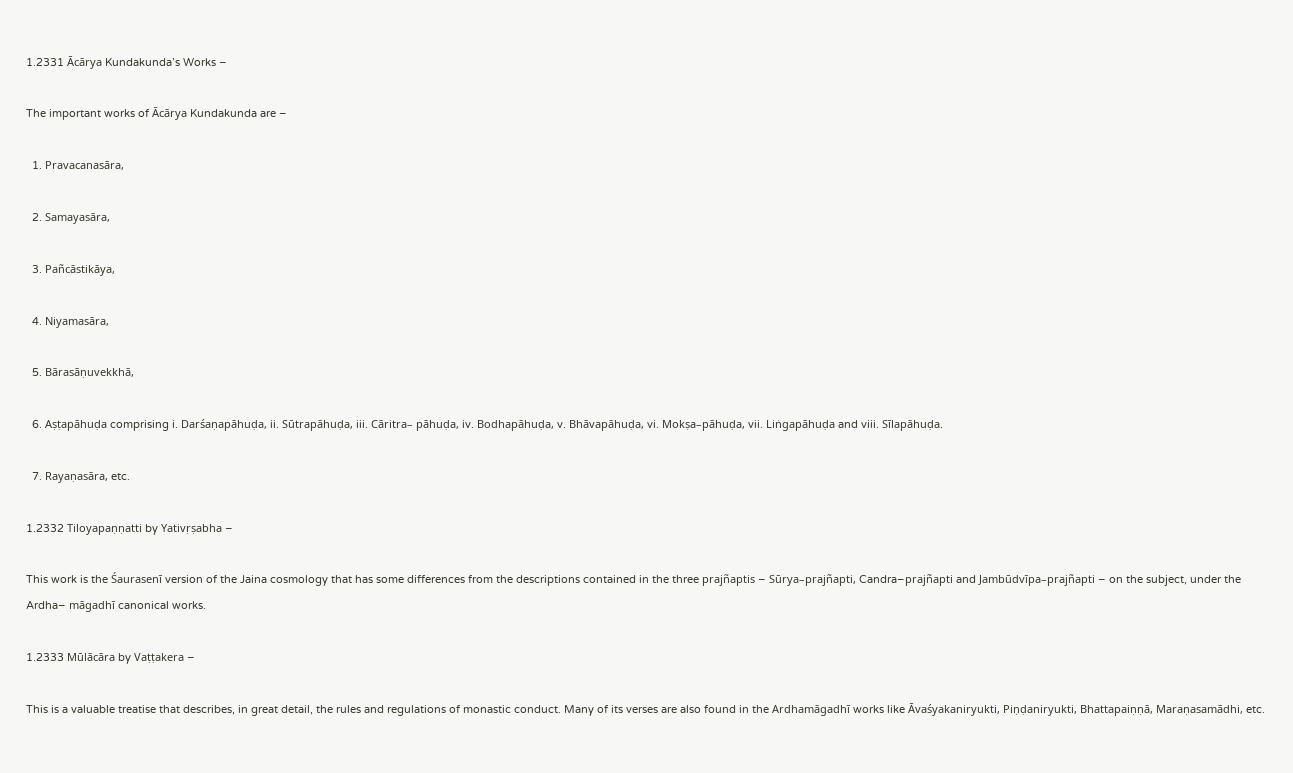1.2331 Ācārya Kundakunda’s Works –

The important works of Ācārya Kundakunda are –

  1. Pravacanasāra,

  2. Samayasāra,

  3. Pañcāstikāya,

  4. Niyamasāra,

  5. Bārasāṇuvekkhā,

  6. Aṣṭapāhuḍa comprising i. Darśaṇapāhuḍa, ii. Sūtrapāhuḍa, iii. Cāritra– pāhuḍa, iv. Bodhapāhuḍa, v. Bhāvapāhuḍa, vi. Mokṣa–pāhuḍa, vii. Liṅgapāhuḍa and viii. Sīlapāhuḍa.

  7. Rayaṇasāra, etc.

1.2332 Tiloyapaṇṇatti by Yativṛṣabha –

This work is the Śaurasenī version of the Jaina cosmology that has some differences from the descriptions contained in the three prajñaptis – Sūrya–prajñapti, Candra–prajñapti and Jambūdvīpa–prajñapti – on the subject, under the Ardha– māgadhī canonical works.

1.2333 Mūlācāra by Vaṭṭakera –

This is a valuable treatise that describes, in great detail, the rules and regulations of monastic conduct. Many of its verses are also found in the Ardhamāgadhī works like Āvaśyakaniryukti, Piṇḍaniryukti, Bhattapaiṇṇā, Maraṇasamādhi, etc.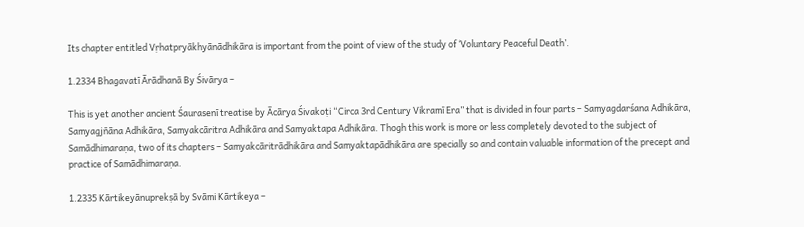Its chapter entitled Vṛhatpryākhyānādhikāra is important from the point of view of the study of ‘Voluntary Peaceful Death’.

1.2334 Bhagavatī Ārādhanā By Śivārya –

This is yet another ancient Śaurasenī treatise by Ācārya Śivakoṭi “Circa 3rd Century Vikramī Era” that is divided in four parts – Samyagdarśana Adhikāra, Samyagjñāna Adhikāra, Samyakcāritra Adhikāra and Samyaktapa Adhikāra. Thogh this work is more or less completely devoted to the subject of Samādhimaraṇa, two of its chapters – Samyakcāritrādhikāra and Samyaktapādhikāra are specially so and contain valuable information of the precept and practice of Samādhimaraṇa.

1.2335 Kārtikeyānuprekṣā by Svāmi Kārtikeya –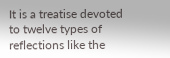It is a treatise devoted to twelve types of reflections like the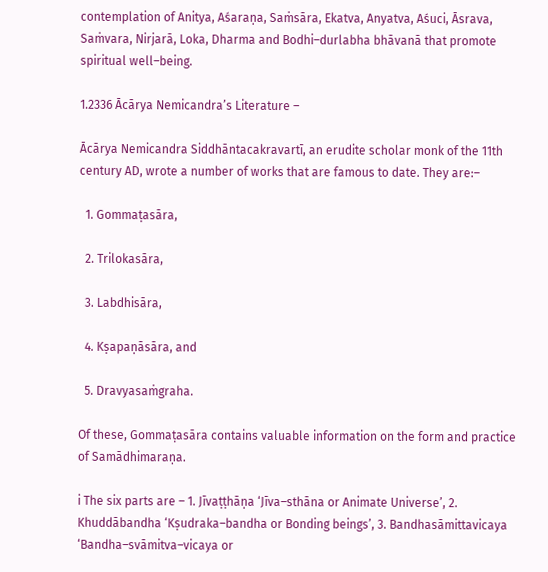contemplation of Anitya, Aśaraṇa, Saṁsāra, Ekatva, Anyatva, Aśuci, Āsrava, Saṁvara, Nirjarā, Loka, Dharma and Bodhi–durlabha bhāvanā that promote spiritual well–being.

1.2336 Ācārya Nemicandra’s Literature –

Ācārya Nemicandra Siddhāntacakravartī, an erudite scholar monk of the 11th century AD, wrote a number of works that are famous to date. They are:–

  1. Gommaṭasāra,

  2. Trilokasāra,

  3. Labdhisāra,

  4. Kṣapaṇāsāra, and

  5. Dravyasaṁgraha.

Of these, Gommaṭasāra contains valuable information on the form and practice of Samādhimaraṇa.

i The six parts are – 1. Jīvaṭṭhāṇa ‘Jīva–sthāna or Animate Universe’, 2. Khuddābandha ‘Kṣudraka–bandha or Bonding beings’, 3. Bandhasāmittavicaya ‘Bandha–svāmitva–vicaya or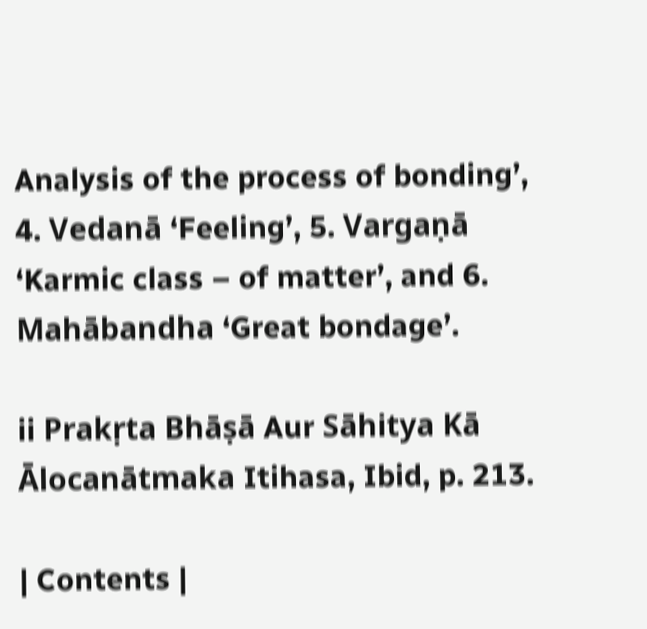Analysis of the process of bonding’, 4. Vedanā ‘Feeling’, 5. Vargaṇā ‘Karmic class – of matter’, and 6. Mahābandha ‘Great bondage’.

ii Prakṛta Bhāṣā Aur Sāhitya Kā Ālocanātmaka Itihasa, Ibid, p. 213.

| Contents |